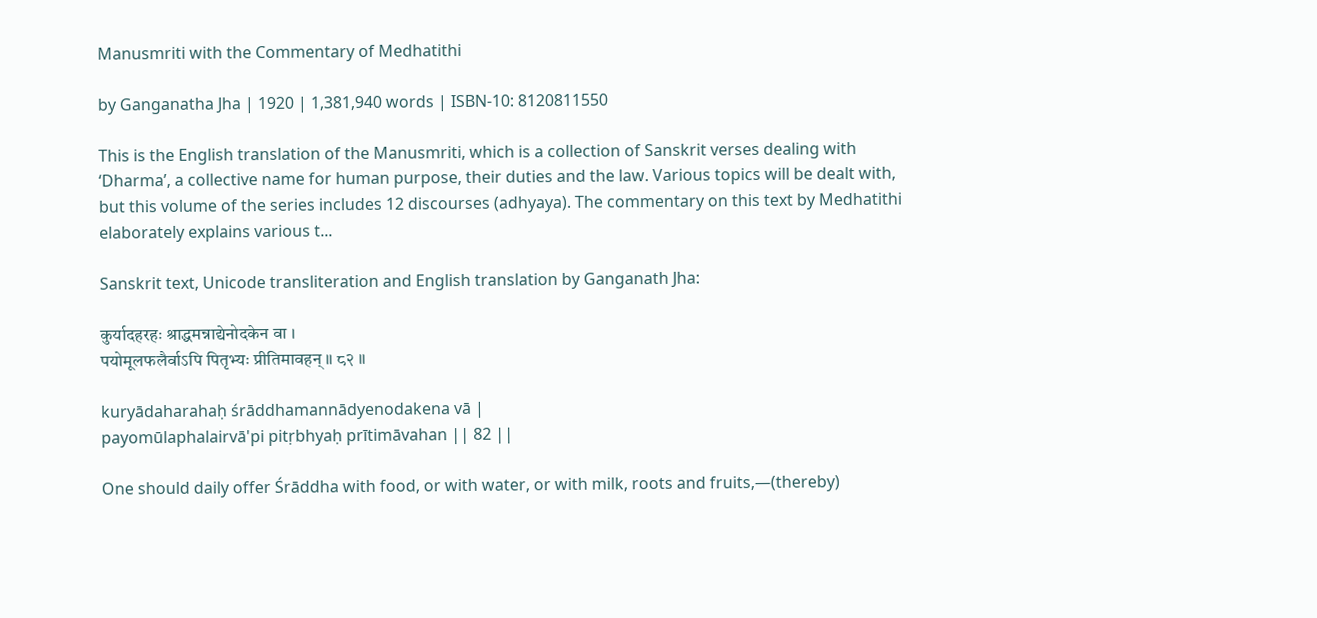Manusmriti with the Commentary of Medhatithi

by Ganganatha Jha | 1920 | 1,381,940 words | ISBN-10: 8120811550

This is the English translation of the Manusmriti, which is a collection of Sanskrit verses dealing with ‘Dharma’, a collective name for human purpose, their duties and the law. Various topics will be dealt with, but this volume of the series includes 12 discourses (adhyaya). The commentary on this text by Medhatithi elaborately explains various t...

Sanskrit text, Unicode transliteration and English translation by Ganganath Jha:

कुर्यादहरहः श्राद्धमन्नाद्येनोदकेन वा ।
पयोमूलफलैर्वाऽपि पितृभ्यः प्रीतिमावहन् ॥ ८२ ॥

kuryādaharahaḥ śrāddhamannādyenodakena vā |
payomūlaphalairvā'pi pitṛbhyaḥ prītimāvahan || 82 ||

One should daily offer Śrāddha with food, or with water, or with milk, roots and fruits,—(thereby)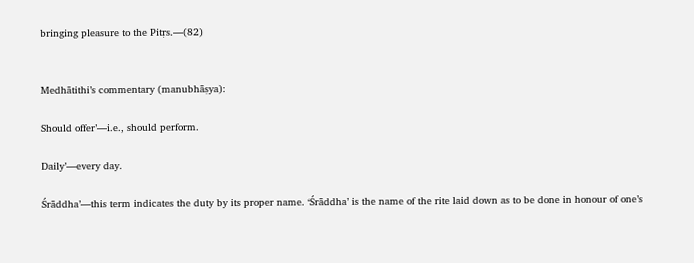bringing pleasure to the Pitṛs.—(82)


Medhātithi’s commentary (manubhāṣya):

Should offer’—i.e., should perform.

Daily’—every day.

Śrāddha’—this term indicates the duty by its proper name. ‘Śrāddha’ is the name of the rite laid down as to be done in honour of one’s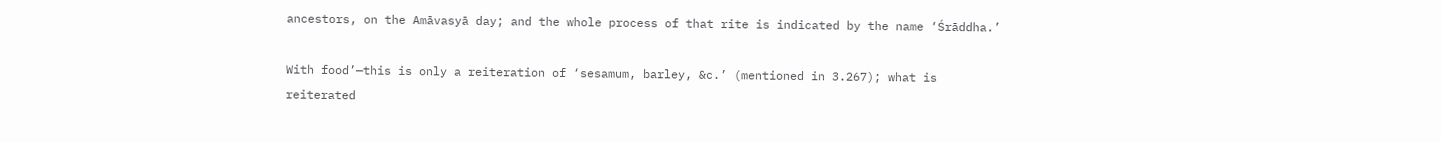ancestors, on the Amāvasyā day; and the whole process of that rite is indicated by the name ‘Śrāddha.’

With food’—this is only a reiteration of ‘sesamum, barley, &c.’ (mentioned in 3.267); what is reiterated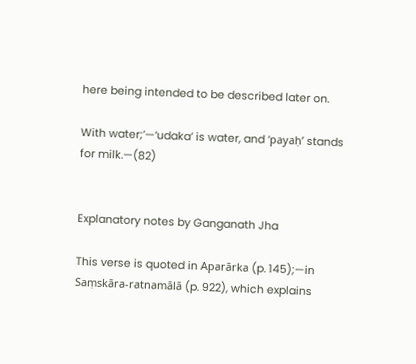here being intended to be described later on.

With water;’—‘udaka’ is water, and ‘payaḥ’ stands for milk.—(82)


Explanatory notes by Ganganath Jha

This verse is quoted in Aparārka (p. 145);—in Saṃskāra-ratnamālā (p. 922), which explains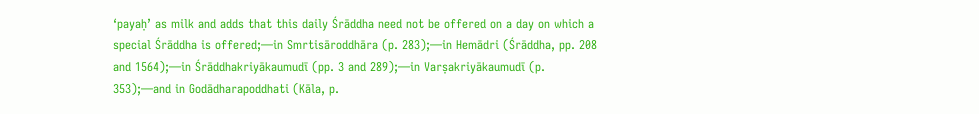‘payaḥ’ as milk and adds that this daily Śrāddha need not be offered on a day on which a special Śrāddha is offered;—in Smrtisāroddhāra (p. 283);—in Hemādri (Śrāddha, pp. 208 and 1564);—in Śrāddhakriyākaumudī (pp. 3 and 289);—in Varṣakriyākaumudī (p. 353);—and in Godādharapoddhati (Kāla, p.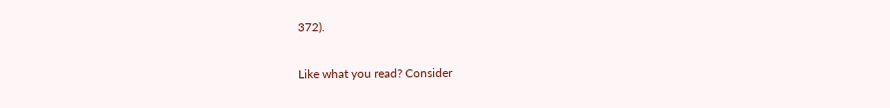372).

Like what you read? Consider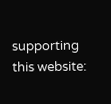supporting this website: